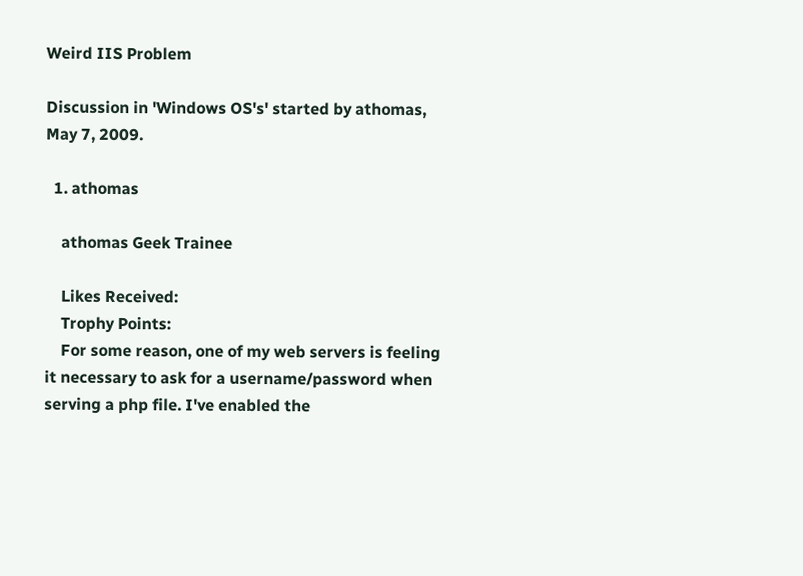Weird IIS Problem

Discussion in 'Windows OS's' started by athomas, May 7, 2009.

  1. athomas

    athomas Geek Trainee

    Likes Received:
    Trophy Points:
    For some reason, one of my web servers is feeling it necessary to ask for a username/password when serving a php file. I've enabled the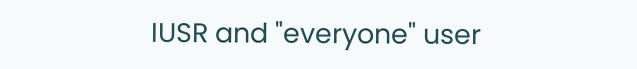IUSR and "everyone" user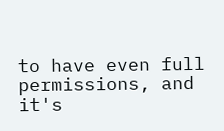to have even full permissions, and it's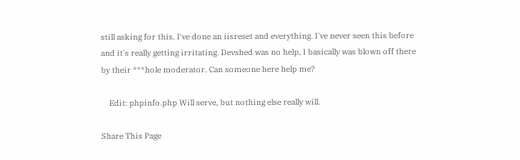still asking for this. I've done an iisreset and everything. I've never seen this before and it's really getting irritating. Devshed was no help, I basically was blown off there by their ***hole moderator. Can someone here help me?

    Edit: phpinfo.php Will serve, but nothing else really will.

Share This Page